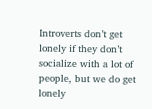Introverts don’t get lonely if they don’t socialize with a lot of people, but we do get lonely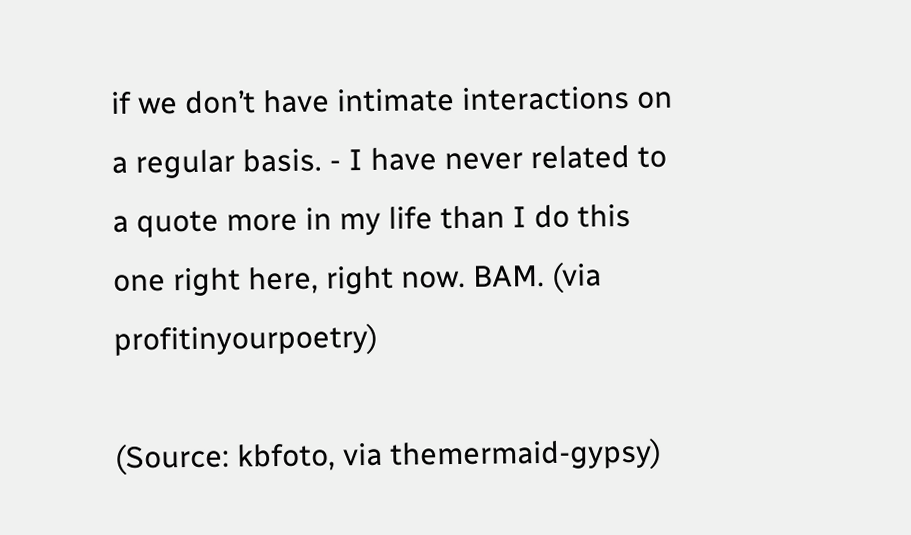if we don’t have intimate interactions on a regular basis. - I have never related to a quote more in my life than I do this one right here, right now. BAM. (via profitinyourpoetry)

(Source: kbfoto, via themermaid-gypsy)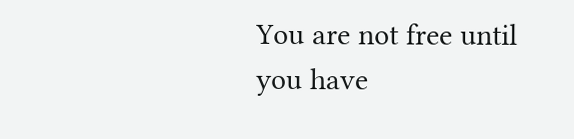You are not free until you have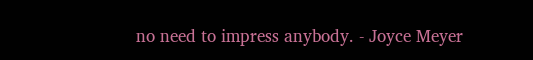no need to impress anybody. - Joyce Meyer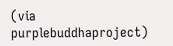(via purplebuddhaproject)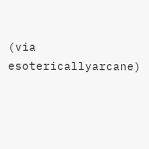(via esotericallyarcane)